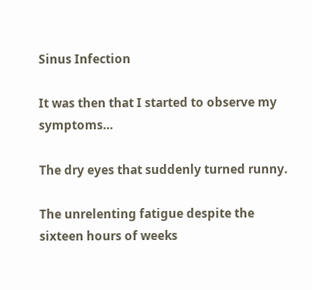Sinus Infection

It was then that I started to observe my symptoms…

The dry eyes that suddenly turned runny.

The unrelenting fatigue despite the sixteen hours of weeks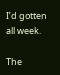I’d gotten all week.

The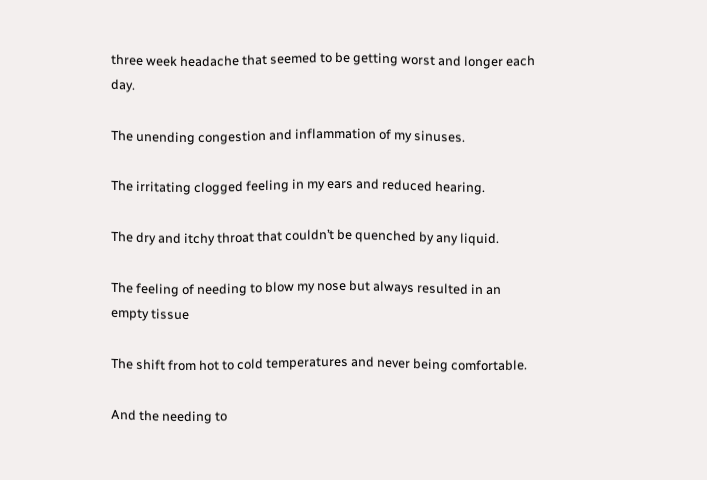three week headache that seemed to be getting worst and longer each day.

The unending congestion and inflammation of my sinuses.

The irritating clogged feeling in my ears and reduced hearing.

The dry and itchy throat that couldn’t be quenched by any liquid.

The feeling of needing to blow my nose but always resulted in an empty tissue

The shift from hot to cold temperatures and never being comfortable.

And the needing to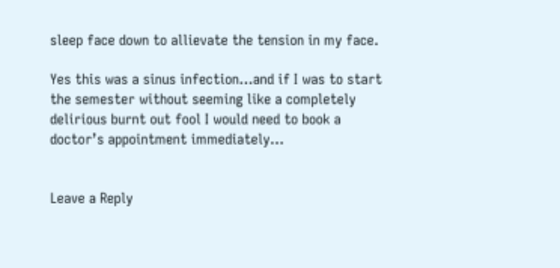sleep face down to allievate the tension in my face.

Yes this was a sinus infection…and if I was to start the semester without seeming like a completely delirious burnt out fool I would need to book a doctor’s appointment immediately…


Leave a Reply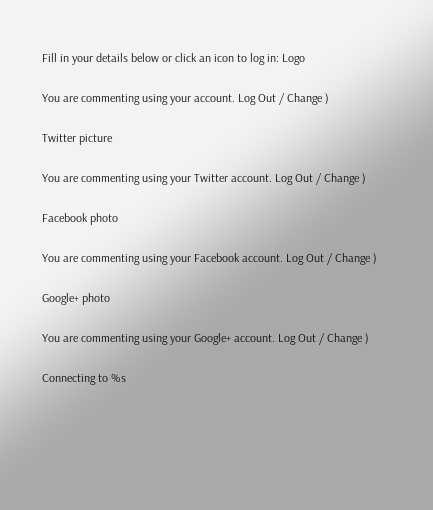Fill in your details below or click an icon to log in: Logo

You are commenting using your account. Log Out / Change )

Twitter picture

You are commenting using your Twitter account. Log Out / Change )

Facebook photo

You are commenting using your Facebook account. Log Out / Change )

Google+ photo

You are commenting using your Google+ account. Log Out / Change )

Connecting to %s